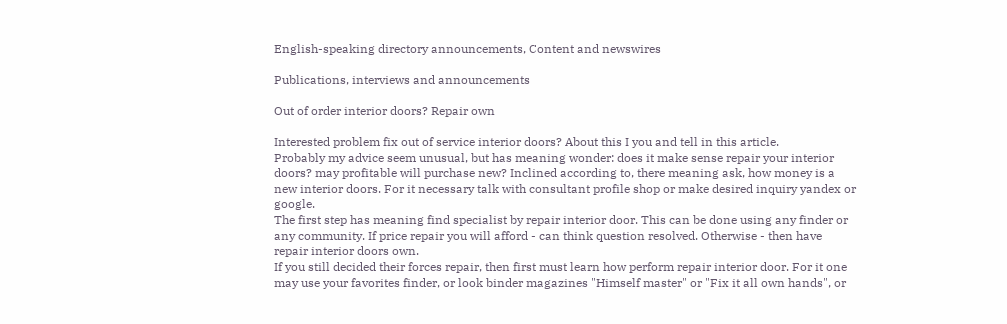English-speaking directory announcements, Content and newswires

Publications, interviews and announcements

Out of order interior doors? Repair own

Interested problem fix out of service interior doors? About this I you and tell in this article.
Probably my advice seem unusual, but has meaning wonder: does it make sense repair your interior doors? may profitable will purchase new? Inclined according to, there meaning ask, how money is a new interior doors. For it necessary talk with consultant profile shop or make desired inquiry yandex or google.
The first step has meaning find specialist by repair interior door. This can be done using any finder or any community. If price repair you will afford - can think question resolved. Otherwise - then have repair interior doors own.
If you still decided their forces repair, then first must learn how perform repair interior door. For it one may use your favorites finder, or look binder magazines "Himself master" or "Fix it all own hands", or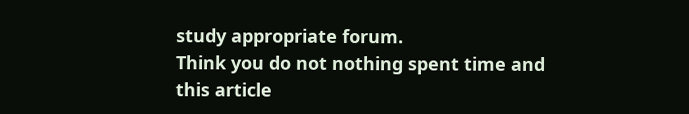study appropriate forum.
Think you do not nothing spent time and this article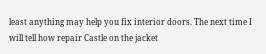least anything may help you fix interior doors. The next time I will tell how repair Castle on the jacket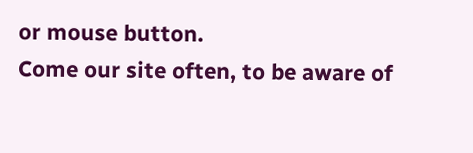or mouse button.
Come our site often, to be aware of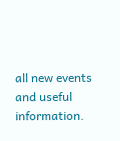all new events and useful information.